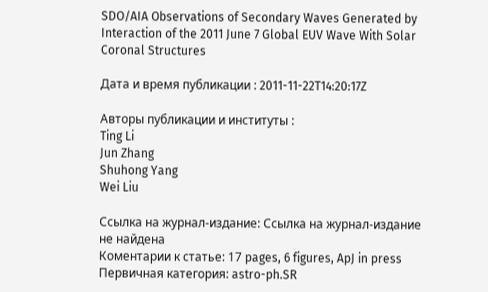SDO/AIA Observations of Secondary Waves Generated by Interaction of the 2011 June 7 Global EUV Wave With Solar Coronal Structures

Дата и время публикации : 2011-11-22T14:20:17Z

Авторы публикации и институты :
Ting Li
Jun Zhang
Shuhong Yang
Wei Liu

Ссылка на журнал-издание: Ссылка на журнал-издание не найдена
Коментарии к cтатье: 17 pages, 6 figures, ApJ in press
Первичная категория: astro-ph.SR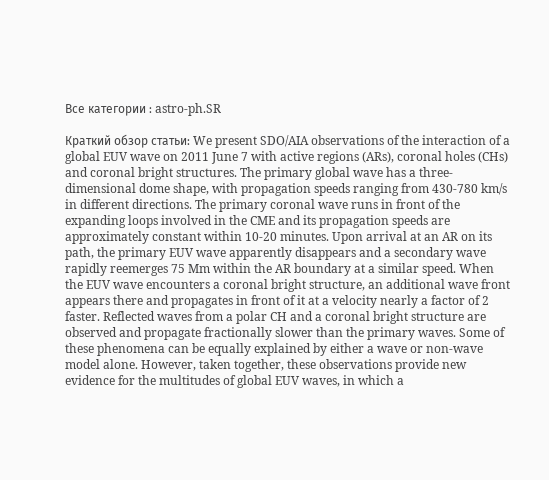Все категории : astro-ph.SR

Краткий обзор статьи: We present SDO/AIA observations of the interaction of a global EUV wave on 2011 June 7 with active regions (ARs), coronal holes (CHs) and coronal bright structures. The primary global wave has a three-dimensional dome shape, with propagation speeds ranging from 430-780 km/s in different directions. The primary coronal wave runs in front of the expanding loops involved in the CME and its propagation speeds are approximately constant within 10-20 minutes. Upon arrival at an AR on its path, the primary EUV wave apparently disappears and a secondary wave rapidly reemerges 75 Mm within the AR boundary at a similar speed. When the EUV wave encounters a coronal bright structure, an additional wave front appears there and propagates in front of it at a velocity nearly a factor of 2 faster. Reflected waves from a polar CH and a coronal bright structure are observed and propagate fractionally slower than the primary waves. Some of these phenomena can be equally explained by either a wave or non-wave model alone. However, taken together, these observations provide new evidence for the multitudes of global EUV waves, in which a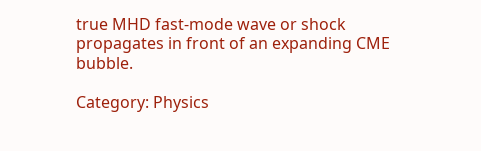true MHD fast-mode wave or shock propagates in front of an expanding CME bubble.

Category: Physics